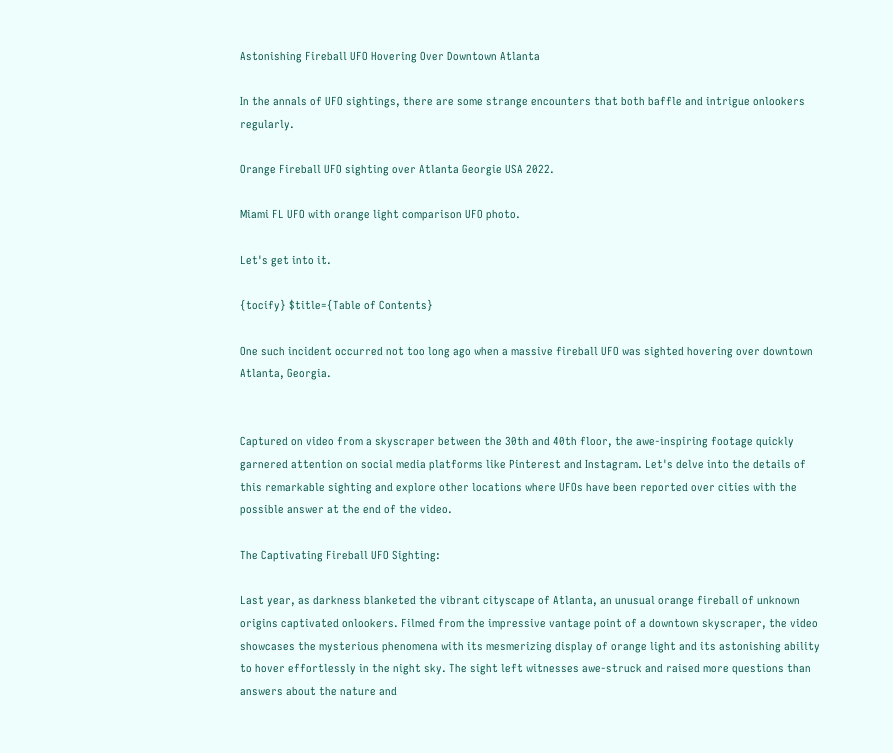Astonishing Fireball UFO Hovering Over Downtown Atlanta

In the annals of UFO sightings, there are some strange encounters that both baffle and intrigue onlookers regularly.

Orange Fireball UFO sighting over Atlanta Georgie USA 2022.

Miami FL UFO with orange light comparison UFO photo.

Let's get into it.

{tocify} $title={Table of Contents}

One such incident occurred not too long ago when a massive fireball UFO was sighted hovering over downtown Atlanta, Georgia.


Captured on video from a skyscraper between the 30th and 40th floor, the awe-inspiring footage quickly garnered attention on social media platforms like Pinterest and Instagram. Let's delve into the details of this remarkable sighting and explore other locations where UFOs have been reported over cities with the possible answer at the end of the video.

The Captivating Fireball UFO Sighting:

Last year, as darkness blanketed the vibrant cityscape of Atlanta, an unusual orange fireball of unknown origins captivated onlookers. Filmed from the impressive vantage point of a downtown skyscraper, the video showcases the mysterious phenomena with its mesmerizing display of orange light and its astonishing ability to hover effortlessly in the night sky. The sight left witnesses awe-struck and raised more questions than answers about the nature and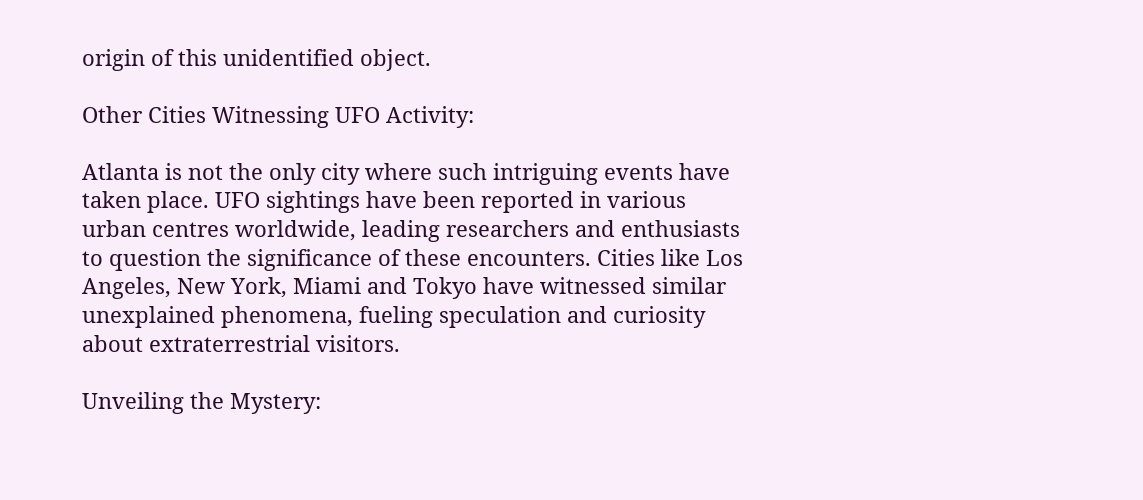origin of this unidentified object.

Other Cities Witnessing UFO Activity:

Atlanta is not the only city where such intriguing events have taken place. UFO sightings have been reported in various urban centres worldwide, leading researchers and enthusiasts to question the significance of these encounters. Cities like Los Angeles, New York, Miami and Tokyo have witnessed similar unexplained phenomena, fueling speculation and curiosity about extraterrestrial visitors.

Unveiling the Mystery: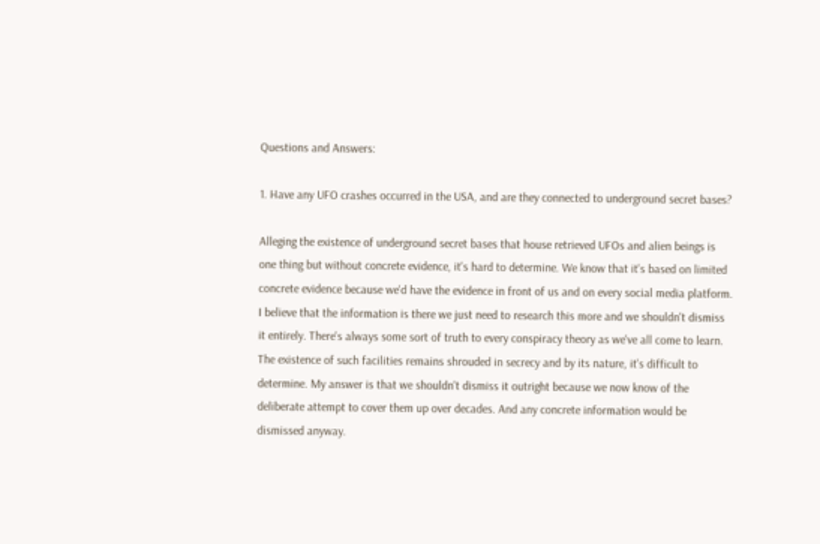Questions and Answers:

1. Have any UFO crashes occurred in the USA, and are they connected to underground secret bases?

Alleging the existence of underground secret bases that house retrieved UFOs and alien beings is one thing but without concrete evidence, it's hard to determine. We know that it's based on limited concrete evidence because we'd have the evidence in front of us and on every social media platform. I believe that the information is there we just need to research this more and we shouldn't dismiss it entirely. There's always some sort of truth to every conspiracy theory as we've all come to learn. The existence of such facilities remains shrouded in secrecy and by its nature, it's difficult to determine. My answer is that we shouldn't dismiss it outright because we now know of the deliberate attempt to cover them up over decades. And any concrete information would be dismissed anyway.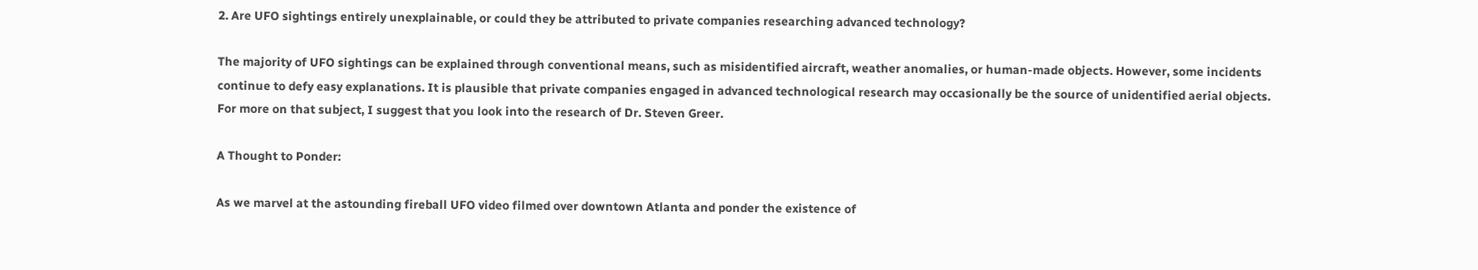2. Are UFO sightings entirely unexplainable, or could they be attributed to private companies researching advanced technology?

The majority of UFO sightings can be explained through conventional means, such as misidentified aircraft, weather anomalies, or human-made objects. However, some incidents continue to defy easy explanations. It is plausible that private companies engaged in advanced technological research may occasionally be the source of unidentified aerial objects. For more on that subject, I suggest that you look into the research of Dr. Steven Greer.

A Thought to Ponder:

As we marvel at the astounding fireball UFO video filmed over downtown Atlanta and ponder the existence of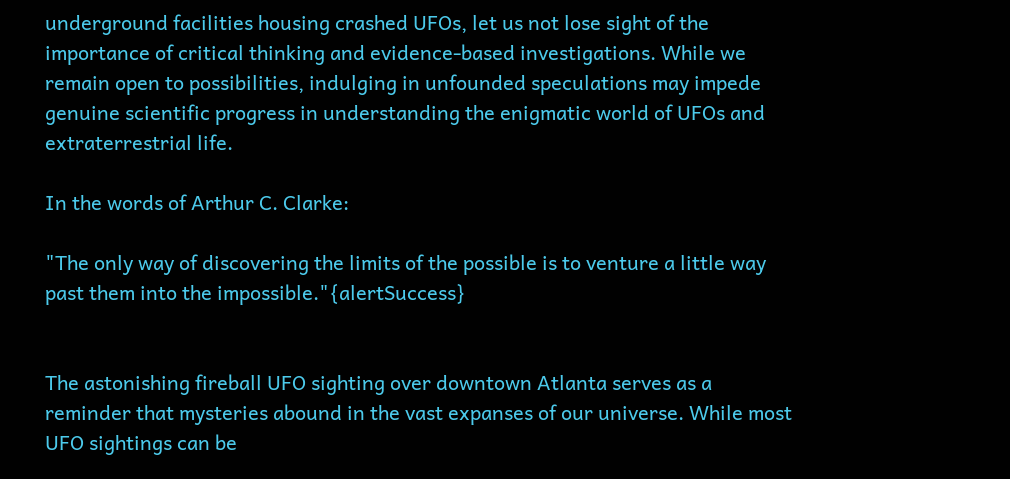underground facilities housing crashed UFOs, let us not lose sight of the importance of critical thinking and evidence-based investigations. While we remain open to possibilities, indulging in unfounded speculations may impede genuine scientific progress in understanding the enigmatic world of UFOs and extraterrestrial life.

In the words of Arthur C. Clarke:

"The only way of discovering the limits of the possible is to venture a little way past them into the impossible."{alertSuccess}


The astonishing fireball UFO sighting over downtown Atlanta serves as a reminder that mysteries abound in the vast expanses of our universe. While most UFO sightings can be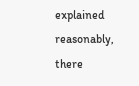explained reasonably, there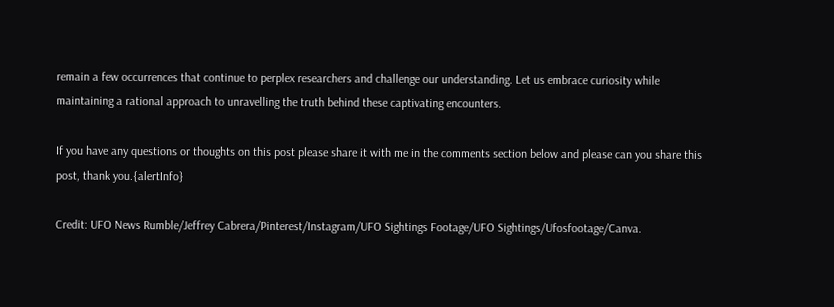remain a few occurrences that continue to perplex researchers and challenge our understanding. Let us embrace curiosity while maintaining a rational approach to unravelling the truth behind these captivating encounters.

If you have any questions or thoughts on this post please share it with me in the comments section below and please can you share this post, thank you.{alertInfo}

Credit: UFO News Rumble/Jeffrey Cabrera/Pinterest/Instagram/UFO Sightings Footage/UFO Sightings/Ufosfootage/Canva.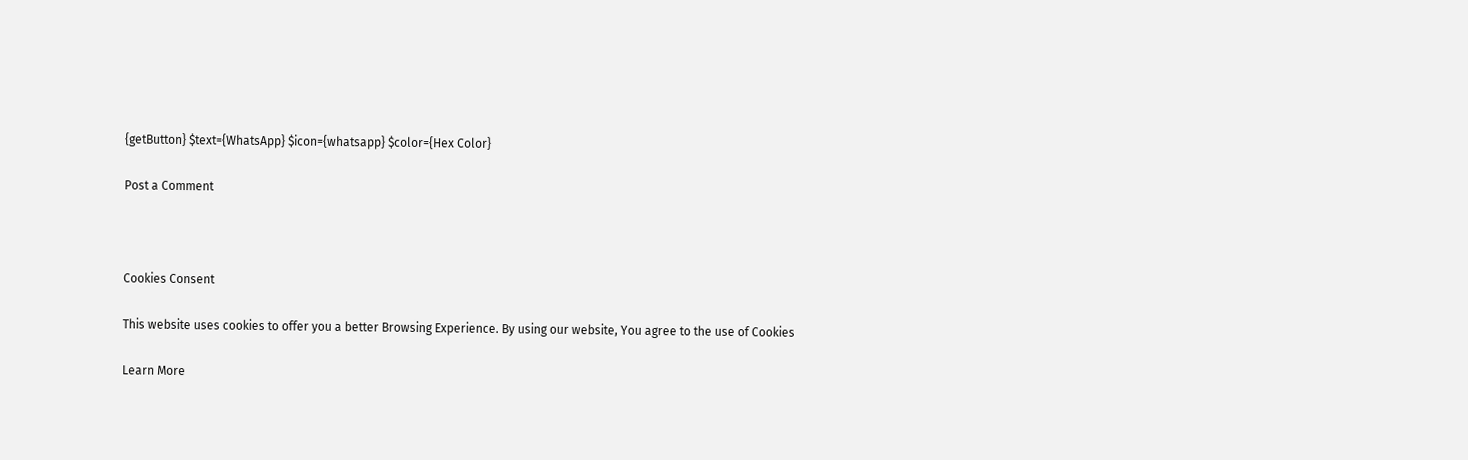{getButton} $text={WhatsApp} $icon={whatsapp} $color={Hex Color}

Post a Comment



Cookies Consent

This website uses cookies to offer you a better Browsing Experience. By using our website, You agree to the use of Cookies

Learn More